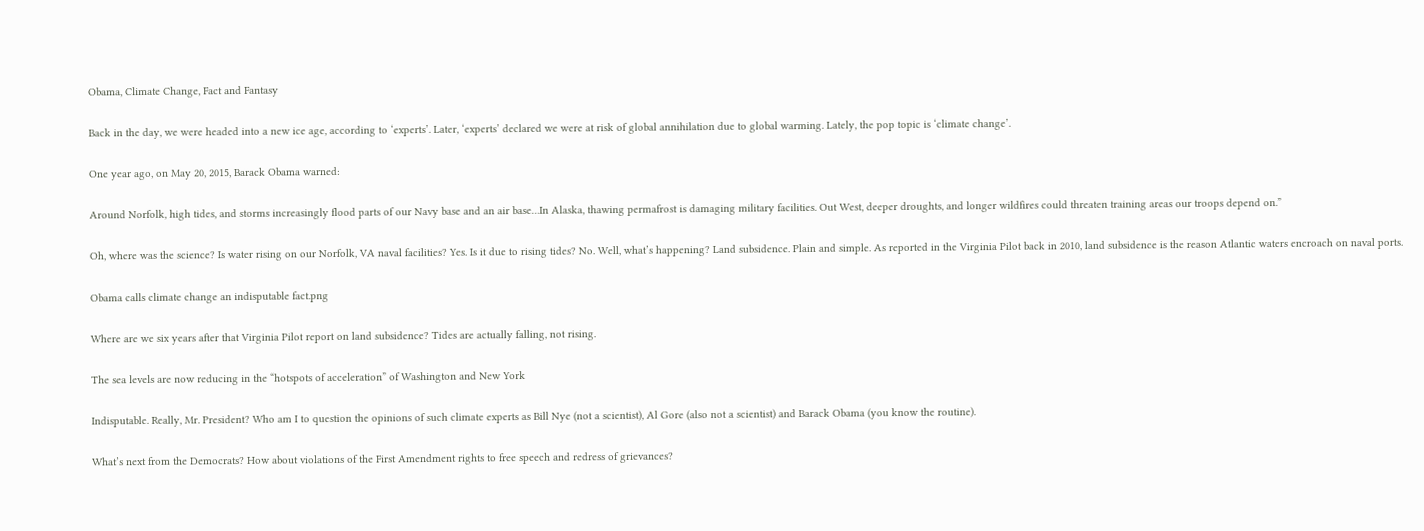Obama, Climate Change, Fact and Fantasy

Back in the day, we were headed into a new ice age, according to ‘experts’. Later, ‘experts’ declared we were at risk of global annihilation due to global warming. Lately, the pop topic is ‘climate change’.

One year ago, on May 20, 2015, Barack Obama warned:

Around Norfolk, high tides, and storms increasingly flood parts of our Navy base and an air base…In Alaska, thawing permafrost is damaging military facilities. Out West, deeper droughts, and longer wildfires could threaten training areas our troops depend on.”

Oh, where was the science? Is water rising on our Norfolk, VA naval facilities? Yes. Is it due to rising tides? No. Well, what’s happening? Land subsidence. Plain and simple. As reported in the Virginia Pilot back in 2010, land subsidence is the reason Atlantic waters encroach on naval ports.

Obama calls climate change an indisputable fact.png

Where are we six years after that Virginia Pilot report on land subsidence? Tides are actually falling, not rising.

The sea levels are now reducing in the “hotspots of acceleration” of Washington and New York

Indisputable. Really, Mr. President? Who am I to question the opinions of such climate experts as Bill Nye (not a scientist), Al Gore (also not a scientist) and Barack Obama (you know the routine).

What’s next from the Democrats? How about violations of the First Amendment rights to free speech and redress of grievances?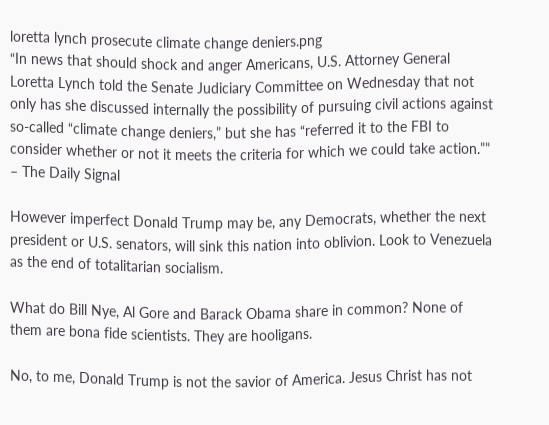loretta lynch prosecute climate change deniers.png
“In news that should shock and anger Americans, U.S. Attorney General Loretta Lynch told the Senate Judiciary Committee on Wednesday that not only has she discussed internally the possibility of pursuing civil actions against so-called “climate change deniers,” but she has “referred it to the FBI to consider whether or not it meets the criteria for which we could take action.”” – The Daily Signal

However imperfect Donald Trump may be, any Democrats, whether the next president or U.S. senators, will sink this nation into oblivion. Look to Venezuela as the end of totalitarian socialism.

What do Bill Nye, Al Gore and Barack Obama share in common? None of them are bona fide scientists. They are hooligans.

No, to me, Donald Trump is not the savior of America. Jesus Christ has not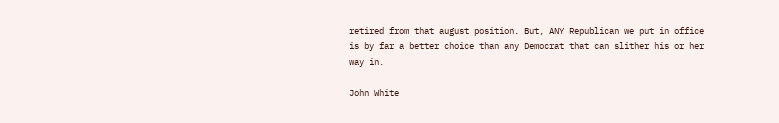retired from that august position. But, ANY Republican we put in office is by far a better choice than any Democrat that can slither his or her way in.

John White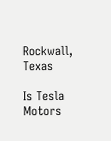Rockwall, Texas

Is Tesla Motors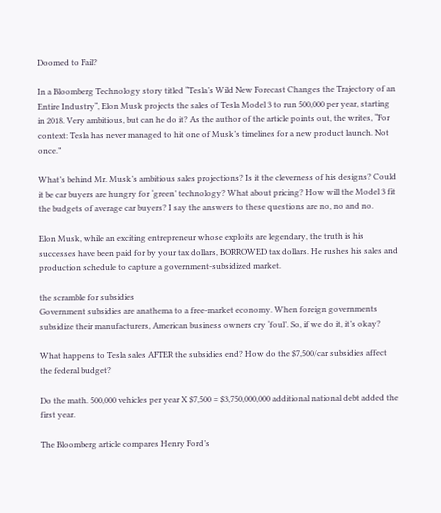Doomed to Fail?

In a Bloomberg Technology story titled “Tesla’s Wild New Forecast Changes the Trajectory of an Entire Industry“, Elon Musk projects the sales of Tesla Model 3 to run 500,000 per year, starting in 2018. Very ambitious, but can he do it? As the author of the article points out, the writes, “For context: Tesla has never managed to hit one of Musk’s timelines for a new product launch. Not once.”

What’s behind Mr. Musk’s ambitious sales projections? Is it the cleverness of his designs? Could it be car buyers are hungry for ‘green’ technology? What about pricing? How will the Model 3 fit the budgets of average car buyers? I say the answers to these questions are no, no and no.

Elon Musk, while an exciting entrepreneur whose exploits are legendary, the truth is his successes have been paid for by your tax dollars, BORROWED tax dollars. He rushes his sales and production schedule to capture a government-subsidized market.

the scramble for subsidies
Government subsidies are anathema to a free-market economy. When foreign governments subsidize their manufacturers, American business owners cry ‘foul’. So, if we do it, it’s okay?

What happens to Tesla sales AFTER the subsidies end? How do the $7,500/car subsidies affect the federal budget?

Do the math. 500,000 vehicles per year X $7,500 = $3,750,000,000 additional national debt added the first year.

The Bloomberg article compares Henry Ford’s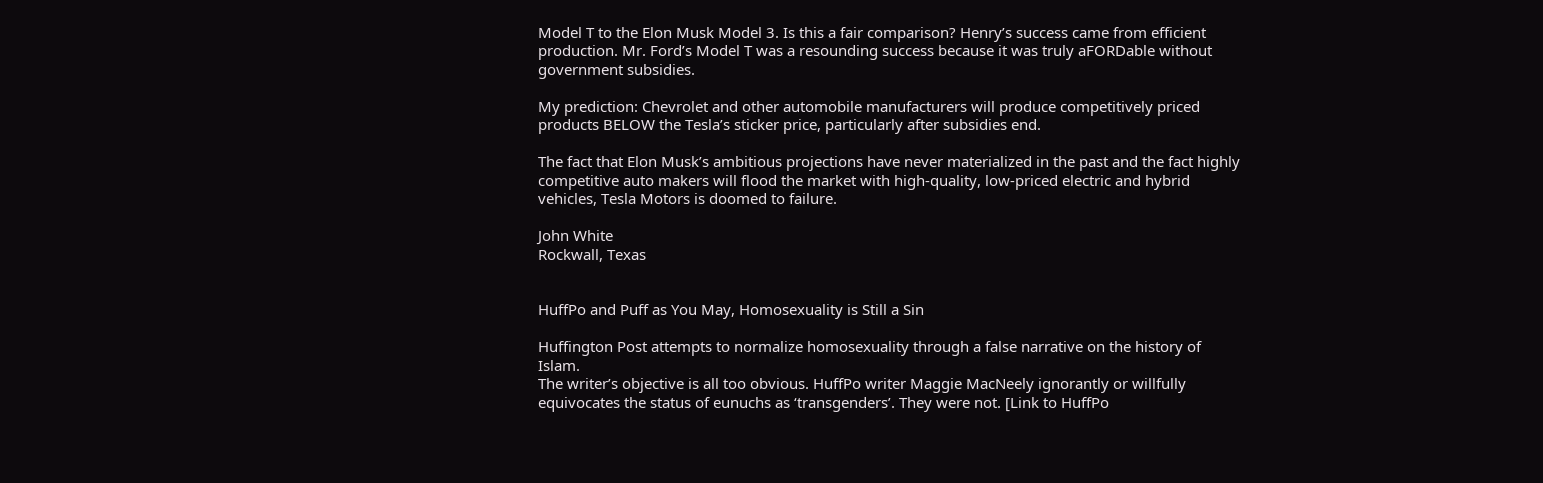Model T to the Elon Musk Model 3. Is this a fair comparison? Henry’s success came from efficient production. Mr. Ford’s Model T was a resounding success because it was truly aFORDable without government subsidies.

My prediction: Chevrolet and other automobile manufacturers will produce competitively priced products BELOW the Tesla’s sticker price, particularly after subsidies end.

The fact that Elon Musk’s ambitious projections have never materialized in the past and the fact highly competitive auto makers will flood the market with high-quality, low-priced electric and hybrid vehicles, Tesla Motors is doomed to failure.

John White
Rockwall, Texas


HuffPo and Puff as You May, Homosexuality is Still a Sin

Huffington Post attempts to normalize homosexuality through a false narrative on the history of Islam.
The writer’s objective is all too obvious. HuffPo writer Maggie MacNeely ignorantly or willfully equivocates the status of eunuchs as ‘transgenders’. They were not. [Link to HuffPo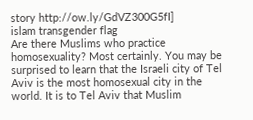story http://ow.ly/GdVZ300G5fI]
islam transgender flag
Are there Muslims who practice homosexuality? Most certainly. You may be surprised to learn that the Israeli city of Tel Aviv is the most homosexual city in the world. It is to Tel Aviv that Muslim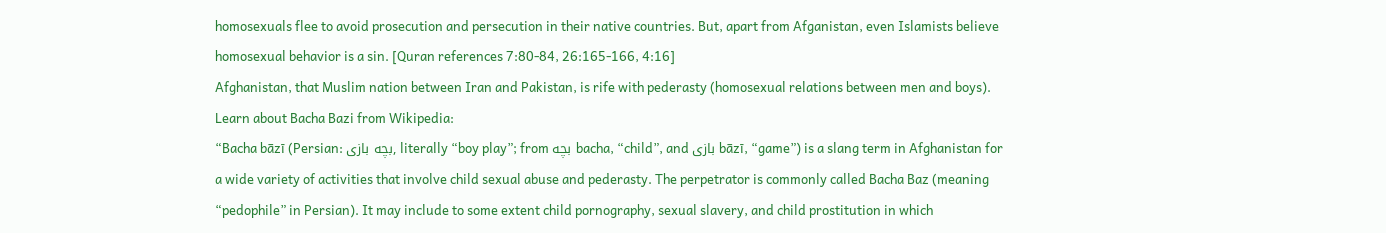homosexuals flee to avoid prosecution and persecution in their native countries. But, apart from Afganistan, even Islamists believe homosexual behavior is a sin. [Quran references 7:80-84, 26:165-166, 4:16]
Afghanistan, that Muslim nation between Iran and Pakistan, is rife with pederasty (homosexual relations between men and boys). Learn about Bacha Bazi from Wikipedia:
“Bacha bāzī (Persian: بچه بازی, literally “boy play”; from بچه bacha, “child”, and بازی bāzī, “game”) is a slang term in Afghanistan for a wide variety of activities that involve child sexual abuse and pederasty. The perpetrator is commonly called Bacha Baz (meaning “pedophile” in Persian). It may include to some extent child pornography, sexual slavery, and child prostitution in which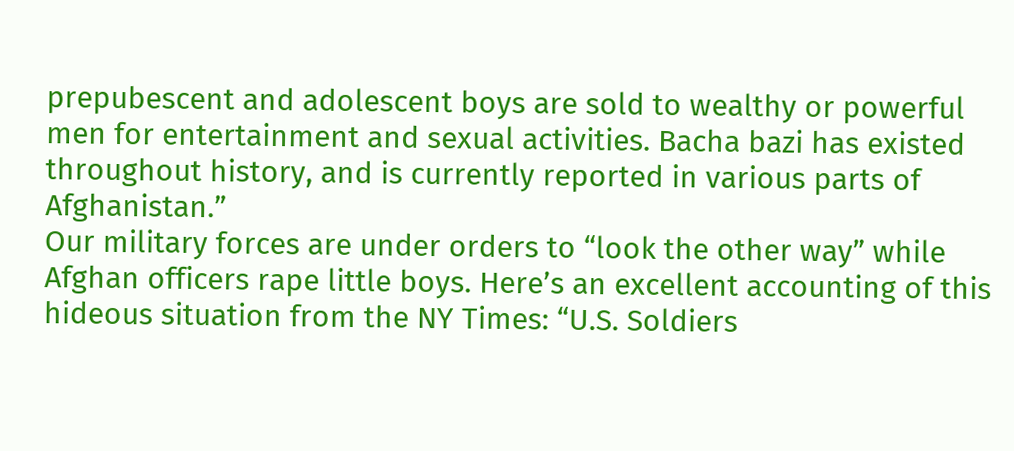prepubescent and adolescent boys are sold to wealthy or powerful men for entertainment and sexual activities. Bacha bazi has existed throughout history, and is currently reported in various parts of Afghanistan.”
Our military forces are under orders to “look the other way” while Afghan officers rape little boys. Here’s an excellent accounting of this hideous situation from the NY Times: “U.S. Soldiers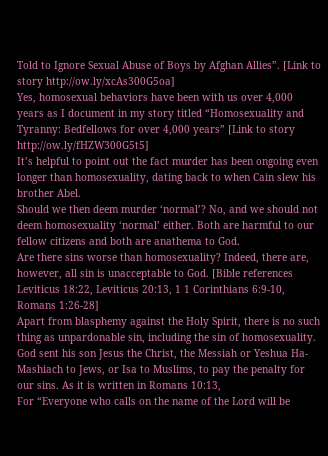Told to Ignore Sexual Abuse of Boys by Afghan Allies”. [Link to story http://ow.ly/xcAs300G5oa]
Yes, homosexual behaviors have been with us over 4,000 years as I document in my story titled “Homosexuality and Tyranny: Bedfellows for over 4,000 years” [Link to story http://ow.ly/fHZW300G5t5]
It’s helpful to point out the fact murder has been ongoing even longer than homosexuality, dating back to when Cain slew his brother Abel.
Should we then deem murder ‘normal’? No, and we should not deem homosexuality ‘normal’ either. Both are harmful to our fellow citizens and both are anathema to God.
Are there sins worse than homosexuality? Indeed, there are, however, all sin is unacceptable to God. [Bible references Leviticus 18:22, Leviticus 20:13, 1 1 Corinthians 6:9-10, Romans 1:26-28]
Apart from blasphemy against the Holy Spirit, there is no such thing as unpardonable sin, including the sin of homosexuality. God sent his son Jesus the Christ, the Messiah or Yeshua Ha-Mashiach to Jews, or Isa to Muslims, to pay the penalty for our sins. As it is written in Romans 10:13,
For “Everyone who calls on the name of the Lord will be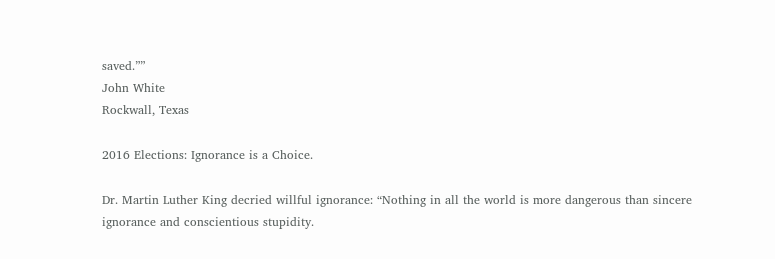saved.””
John White
Rockwall, Texas

2016 Elections: Ignorance is a Choice.

Dr. Martin Luther King decried willful ignorance: “Nothing in all the world is more dangerous than sincere ignorance and conscientious stupidity.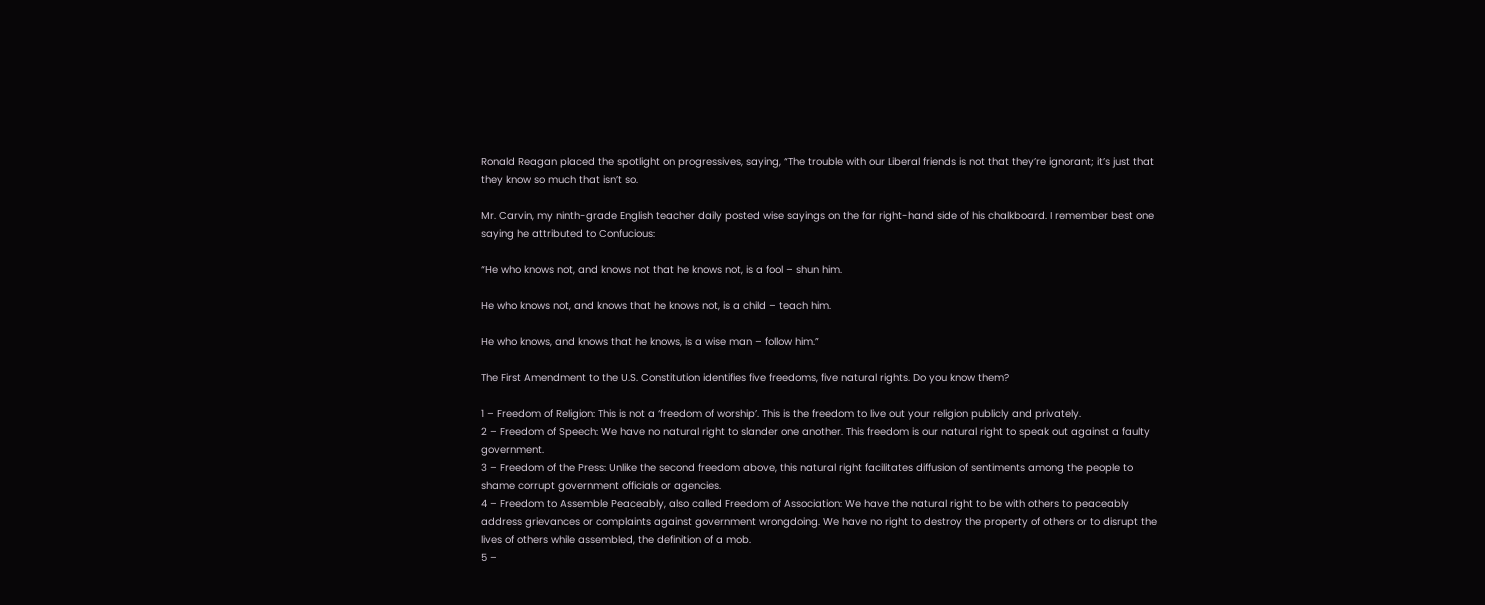Ronald Reagan placed the spotlight on progressives, saying, “The trouble with our Liberal friends is not that they’re ignorant; it’s just that they know so much that isn’t so.

Mr. Carvin, my ninth-grade English teacher daily posted wise sayings on the far right-hand side of his chalkboard. I remember best one saying he attributed to Confucious:

“He who knows not, and knows not that he knows not, is a fool – shun him.

He who knows not, and knows that he knows not, is a child – teach him.

He who knows, and knows that he knows, is a wise man – follow him.”

The First Amendment to the U.S. Constitution identifies five freedoms, five natural rights. Do you know them?

1 – Freedom of Religion: This is not a ‘freedom of worship’. This is the freedom to live out your religion publicly and privately.
2 – Freedom of Speech: We have no natural right to slander one another. This freedom is our natural right to speak out against a faulty government.
3 – Freedom of the Press: Unlike the second freedom above, this natural right facilitates diffusion of sentiments among the people to shame corrupt government officials or agencies.
4 – Freedom to Assemble Peaceably, also called Freedom of Association: We have the natural right to be with others to peaceably address grievances or complaints against government wrongdoing. We have no right to destroy the property of others or to disrupt the lives of others while assembled, the definition of a mob.
5 –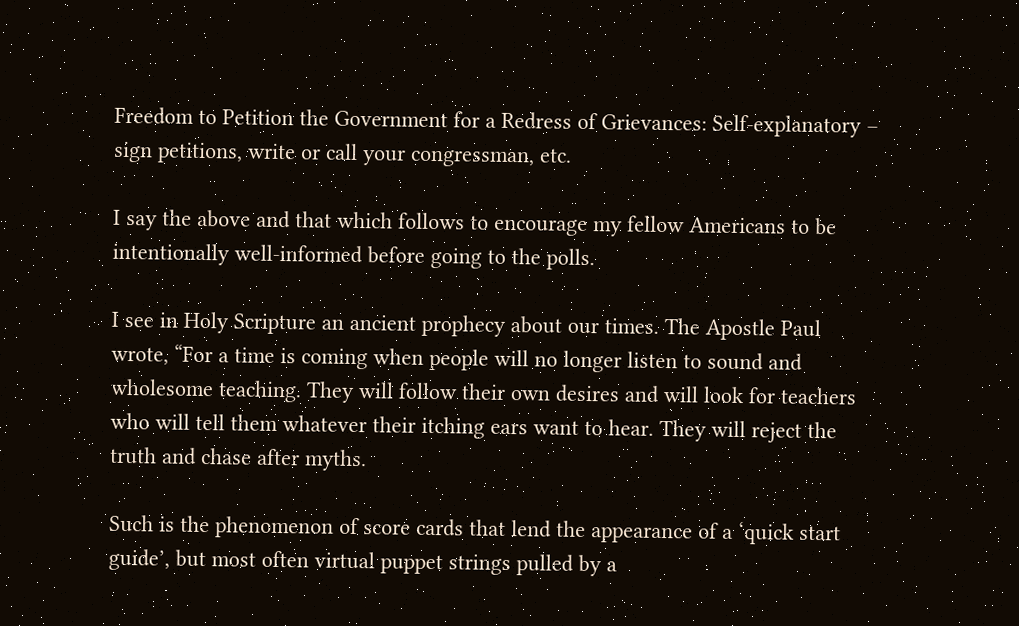Freedom to Petition the Government for a Redress of Grievances: Self-explanatory – sign petitions, write or call your congressman, etc.

I say the above and that which follows to encourage my fellow Americans to be intentionally well-informed before going to the polls.

I see in Holy Scripture an ancient prophecy about our times. The Apostle Paul wrote, “For a time is coming when people will no longer listen to sound and wholesome teaching. They will follow their own desires and will look for teachers who will tell them whatever their itching ears want to hear. They will reject the truth and chase after myths.

Such is the phenomenon of score cards that lend the appearance of a ‘quick start guide’, but most often virtual puppet strings pulled by a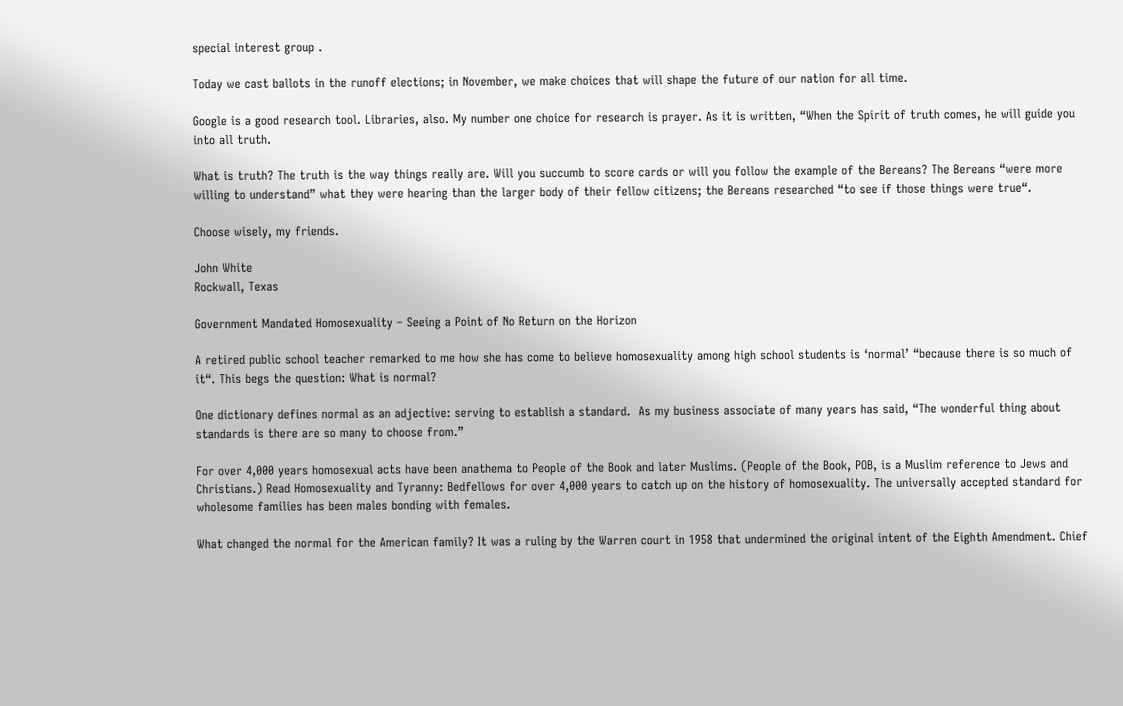special interest group .

Today we cast ballots in the runoff elections; in November, we make choices that will shape the future of our nation for all time.

Google is a good research tool. Libraries, also. My number one choice for research is prayer. As it is written, “When the Spirit of truth comes, he will guide you into all truth.

What is truth? The truth is the way things really are. Will you succumb to score cards or will you follow the example of the Bereans? The Bereans “were more willing to understand” what they were hearing than the larger body of their fellow citizens; the Bereans researched “to see if those things were true“.

Choose wisely, my friends.

John White
Rockwall, Texas

Government Mandated Homosexuality – Seeing a Point of No Return on the Horizon

A retired public school teacher remarked to me how she has come to believe homosexuality among high school students is ‘normal’ “because there is so much of it“. This begs the question: What is normal?

One dictionary defines normal as an adjective: serving to establish a standard.  As my business associate of many years has said, “The wonderful thing about standards is there are so many to choose from.”

For over 4,000 years homosexual acts have been anathema to People of the Book and later Muslims. (People of the Book, POB, is a Muslim reference to Jews and Christians.) Read Homosexuality and Tyranny: Bedfellows for over 4,000 years to catch up on the history of homosexuality. The universally accepted standard for wholesome families has been males bonding with females.

What changed the normal for the American family? It was a ruling by the Warren court in 1958 that undermined the original intent of the Eighth Amendment. Chief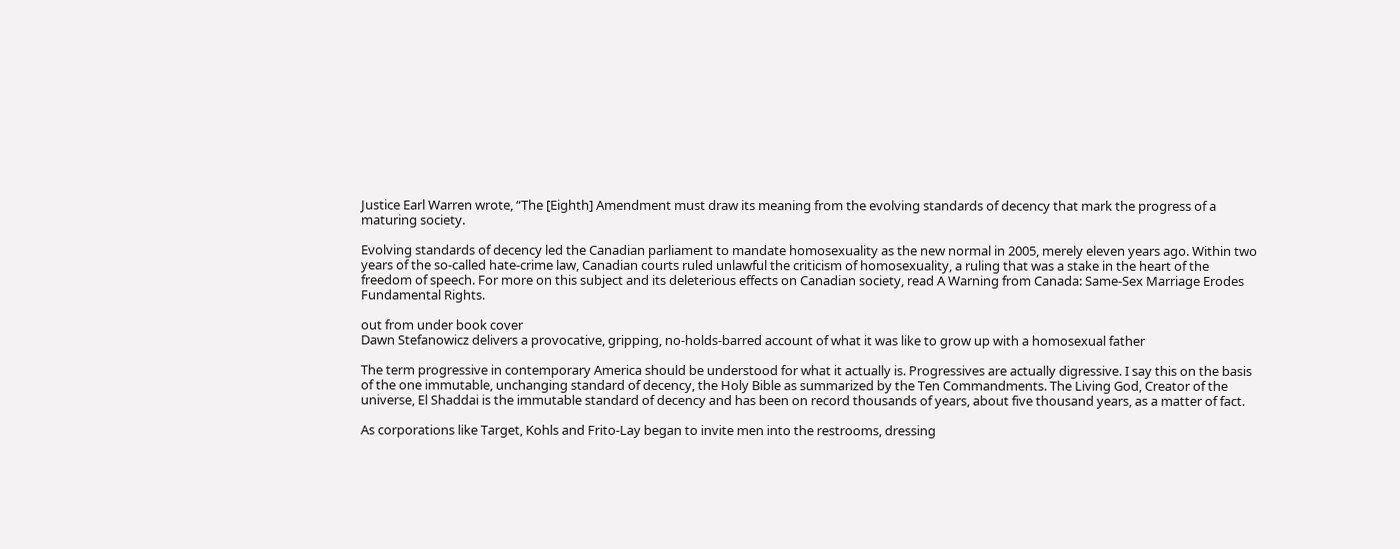Justice Earl Warren wrote, “The [Eighth] Amendment must draw its meaning from the evolving standards of decency that mark the progress of a maturing society.

Evolving standards of decency led the Canadian parliament to mandate homosexuality as the new normal in 2005, merely eleven years ago. Within two years of the so-called hate-crime law, Canadian courts ruled unlawful the criticism of homosexuality, a ruling that was a stake in the heart of the freedom of speech. For more on this subject and its deleterious effects on Canadian society, read A Warning from Canada: Same-Sex Marriage Erodes Fundamental Rights.

out from under book cover
Dawn Stefanowicz delivers a provocative, gripping, no-holds-barred account of what it was like to grow up with a homosexual father

The term progressive in contemporary America should be understood for what it actually is. Progressives are actually digressive. I say this on the basis of the one immutable, unchanging standard of decency, the Holy Bible as summarized by the Ten Commandments. The Living God, Creator of the universe, El Shaddai is the immutable standard of decency and has been on record thousands of years, about five thousand years, as a matter of fact.

As corporations like Target, Kohls and Frito-Lay began to invite men into the restrooms, dressing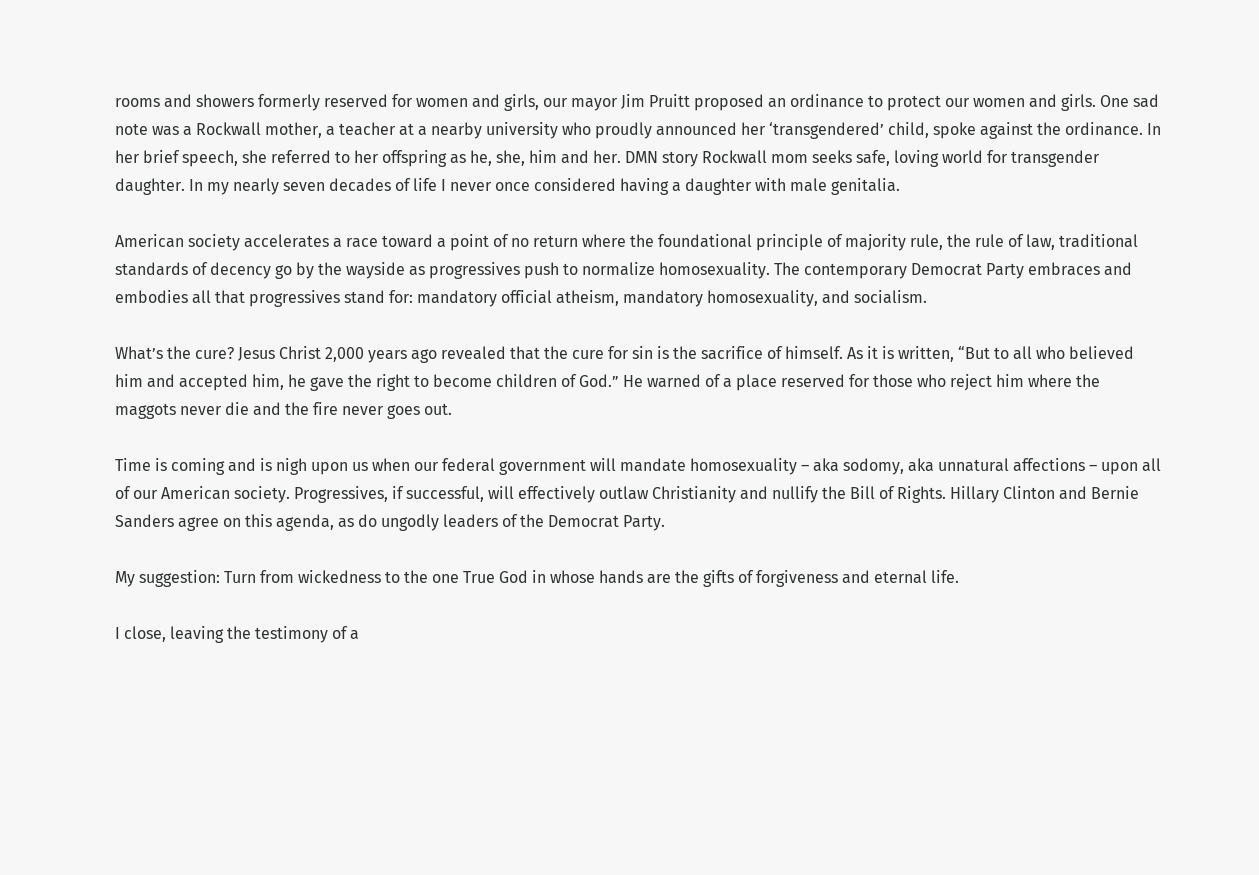rooms and showers formerly reserved for women and girls, our mayor Jim Pruitt proposed an ordinance to protect our women and girls. One sad note was a Rockwall mother, a teacher at a nearby university who proudly announced her ‘transgendered’ child, spoke against the ordinance. In her brief speech, she referred to her offspring as he, she, him and her. DMN story Rockwall mom seeks safe, loving world for transgender daughter. In my nearly seven decades of life I never once considered having a daughter with male genitalia.

American society accelerates a race toward a point of no return where the foundational principle of majority rule, the rule of law, traditional standards of decency go by the wayside as progressives push to normalize homosexuality. The contemporary Democrat Party embraces and embodies all that progressives stand for: mandatory official atheism, mandatory homosexuality, and socialism.

What’s the cure? Jesus Christ 2,000 years ago revealed that the cure for sin is the sacrifice of himself. As it is written, “But to all who believed him and accepted him, he gave the right to become children of God.” He warned of a place reserved for those who reject him where the maggots never die and the fire never goes out.

Time is coming and is nigh upon us when our federal government will mandate homosexuality – aka sodomy, aka unnatural affections – upon all of our American society. Progressives, if successful, will effectively outlaw Christianity and nullify the Bill of Rights. Hillary Clinton and Bernie Sanders agree on this agenda, as do ungodly leaders of the Democrat Party.

My suggestion: Turn from wickedness to the one True God in whose hands are the gifts of forgiveness and eternal life.

I close, leaving the testimony of a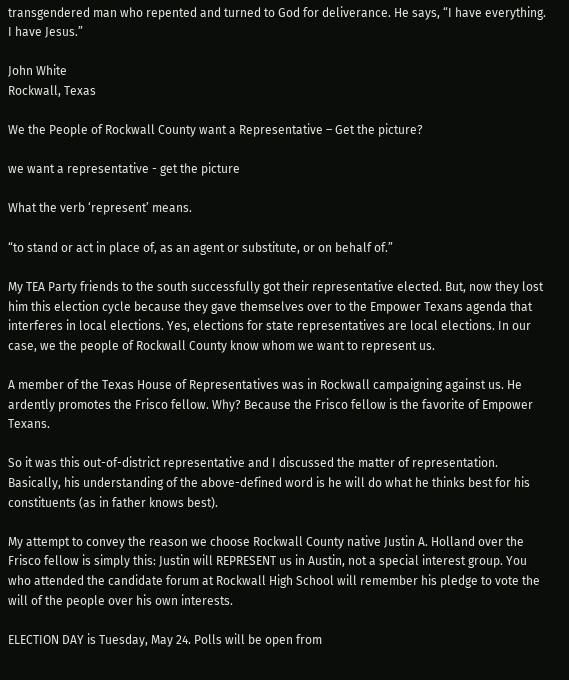transgendered man who repented and turned to God for deliverance. He says, “I have everything. I have Jesus.”

John White
Rockwall, Texas

We the People of Rockwall County want a Representative – Get the picture?

we want a representative - get the picture

What the verb ‘represent’ means.

“to stand or act in place of, as an agent or substitute, or on behalf of.”

My TEA Party friends to the south successfully got their representative elected. But, now they lost him this election cycle because they gave themselves over to the Empower Texans agenda that interferes in local elections. Yes, elections for state representatives are local elections. In our case, we the people of Rockwall County know whom we want to represent us.

A member of the Texas House of Representatives was in Rockwall campaigning against us. He ardently promotes the Frisco fellow. Why? Because the Frisco fellow is the favorite of Empower Texans.

So it was this out-of-district representative and I discussed the matter of representation. Basically, his understanding of the above-defined word is he will do what he thinks best for his constituents (as in father knows best).

My attempt to convey the reason we choose Rockwall County native Justin A. Holland over the Frisco fellow is simply this: Justin will REPRESENT us in Austin, not a special interest group. You who attended the candidate forum at Rockwall High School will remember his pledge to vote the will of the people over his own interests.

ELECTION DAY is Tuesday, May 24. Polls will be open from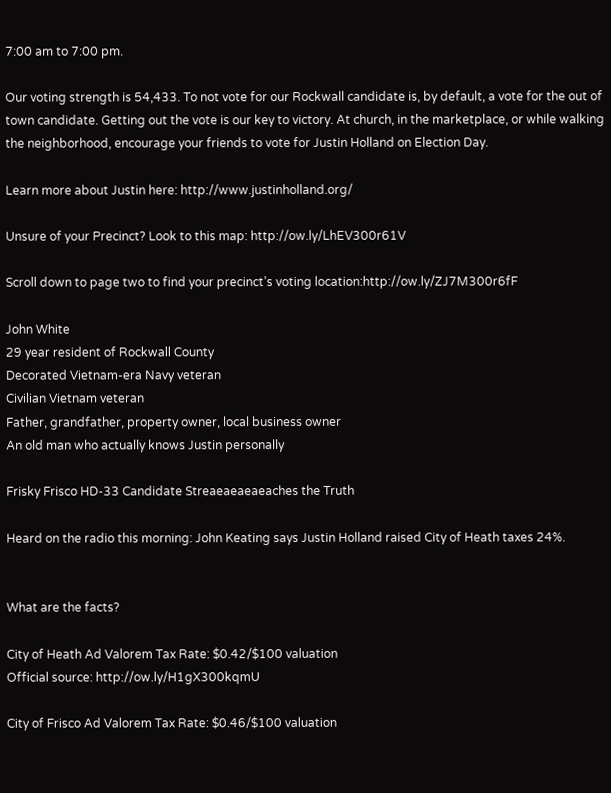7:00 am to 7:00 pm.

Our voting strength is 54,433. To not vote for our Rockwall candidate is, by default, a vote for the out of town candidate. Getting out the vote is our key to victory. At church, in the marketplace, or while walking the neighborhood, encourage your friends to vote for Justin Holland on Election Day.

Learn more about Justin here: http://www.justinholland.org/

Unsure of your Precinct? Look to this map: http://ow.ly/LhEV300r61V

Scroll down to page two to find your precinct’s voting location:http://ow.ly/ZJ7M300r6fF

John White
29 year resident of Rockwall County
Decorated Vietnam-era Navy veteran
Civilian Vietnam veteran
Father, grandfather, property owner, local business owner
An old man who actually knows Justin personally

Frisky Frisco HD-33 Candidate Streaeaeaeaeaches the Truth

Heard on the radio this morning: John Keating says Justin Holland raised City of Heath taxes 24%.


What are the facts?

City of Heath Ad Valorem Tax Rate: $0.42/$100 valuation
Official source: http://ow.ly/H1gX300kqmU

City of Frisco Ad Valorem Tax Rate: $0.46/$100 valuation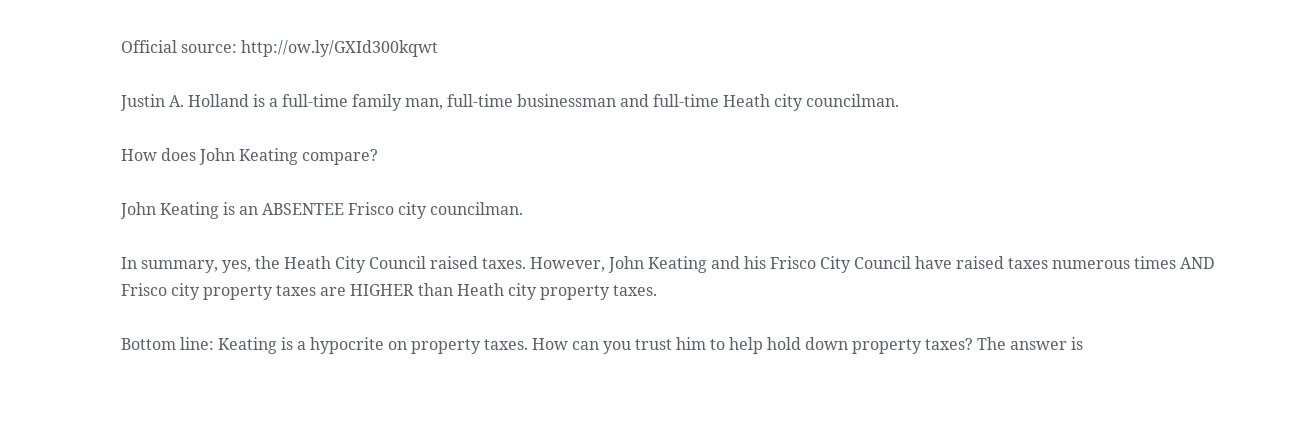Official source: http://ow.ly/GXId300kqwt

Justin A. Holland is a full-time family man, full-time businessman and full-time Heath city councilman.

How does John Keating compare?

John Keating is an ABSENTEE Frisco city councilman.

In summary, yes, the Heath City Council raised taxes. However, John Keating and his Frisco City Council have raised taxes numerous times AND Frisco city property taxes are HIGHER than Heath city property taxes.

Bottom line: Keating is a hypocrite on property taxes. How can you trust him to help hold down property taxes? The answer is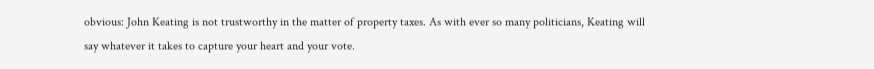obvious: John Keating is not trustworthy in the matter of property taxes. As with ever so many politicians, Keating will say whatever it takes to capture your heart and your vote.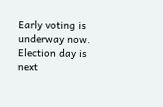Early voting is underway now. Election day is next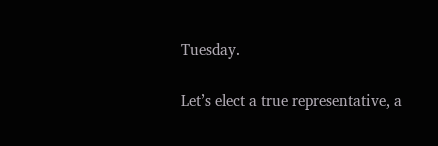Tuesday.

Let’s elect a true representative, a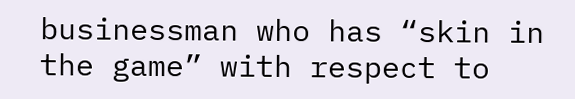businessman who has “skin in the game” with respect to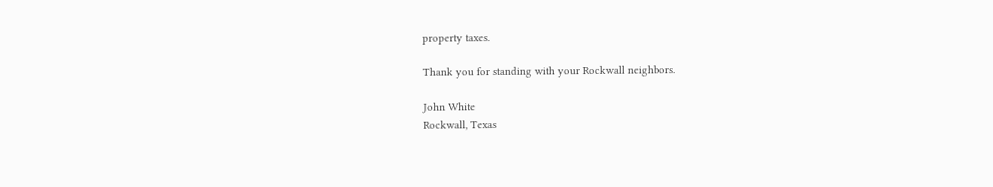property taxes.

Thank you for standing with your Rockwall neighbors.

John White
Rockwall, Texas